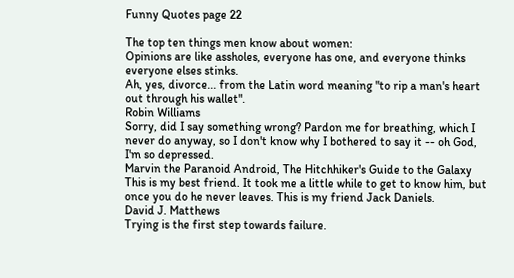Funny Quotes page 22

The top ten things men know about women:
Opinions are like assholes, everyone has one, and everyone thinks everyone elses stinks.
Ah, yes, divorce... from the Latin word meaning "to rip a man's heart out through his wallet".
Robin Williams
Sorry, did I say something wrong? Pardon me for breathing, which I never do anyway, so I don't know why I bothered to say it -- oh God, I'm so depressed.
Marvin the Paranoid Android, The Hitchhiker's Guide to the Galaxy
This is my best friend. It took me a little while to get to know him, but once you do he never leaves. This is my friend Jack Daniels.
David J. Matthews
Trying is the first step towards failure.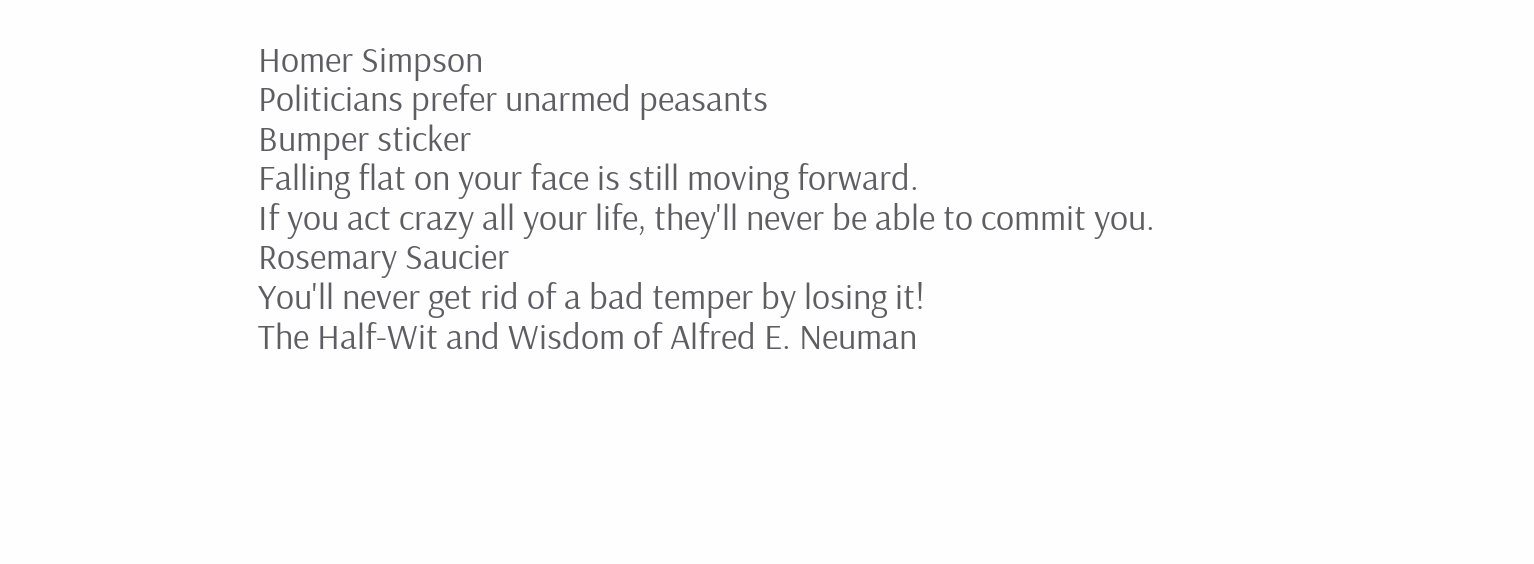Homer Simpson
Politicians prefer unarmed peasants
Bumper sticker
Falling flat on your face is still moving forward.
If you act crazy all your life, they'll never be able to commit you.
Rosemary Saucier
You'll never get rid of a bad temper by losing it!
The Half-Wit and Wisdom of Alfred E. Neuman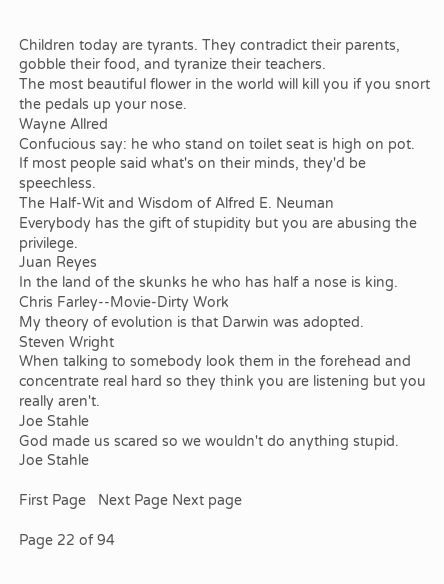Children today are tyrants. They contradict their parents, gobble their food, and tyranize their teachers.
The most beautiful flower in the world will kill you if you snort the pedals up your nose.
Wayne Allred
Confucious say: he who stand on toilet seat is high on pot.
If most people said what's on their minds, they'd be speechless.
The Half-Wit and Wisdom of Alfred E. Neuman
Everybody has the gift of stupidity but you are abusing the privilege.
Juan Reyes
In the land of the skunks he who has half a nose is king.
Chris Farley--Movie-Dirty Work
My theory of evolution is that Darwin was adopted.
Steven Wright
When talking to somebody look them in the forehead and concentrate real hard so they think you are listening but you really aren't.
Joe Stahle
God made us scared so we wouldn't do anything stupid.
Joe Stahle

First Page   Next Page Next page

Page 22 of 94